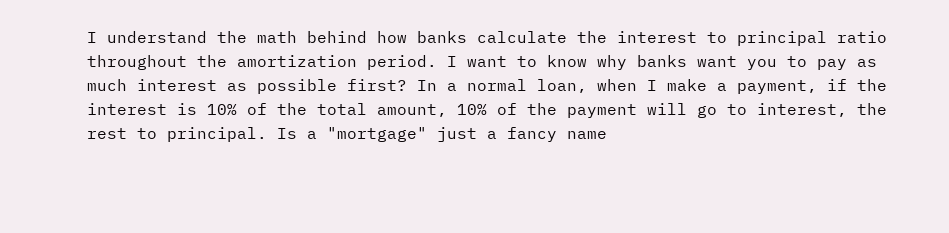I understand the math behind how banks calculate the interest to principal ratio throughout the amortization period. I want to know why banks want you to pay as much interest as possible first? In a normal loan, when I make a payment, if the interest is 10% of the total amount, 10% of the payment will go to interest, the rest to principal. Is a "mortgage" just a fancy name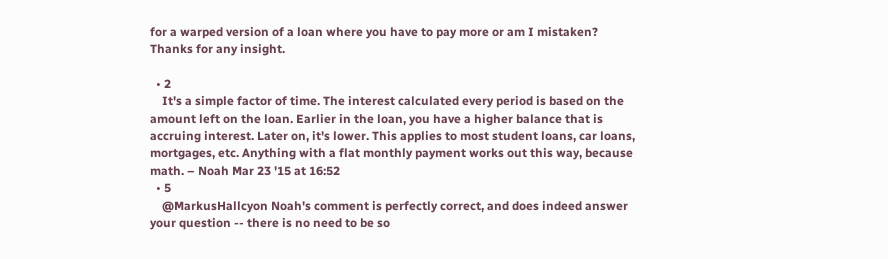for a warped version of a loan where you have to pay more or am I mistaken? Thanks for any insight.

  • 2
    It's a simple factor of time. The interest calculated every period is based on the amount left on the loan. Earlier in the loan, you have a higher balance that is accruing interest. Later on, it's lower. This applies to most student loans, car loans, mortgages, etc. Anything with a flat monthly payment works out this way, because math. – Noah Mar 23 '15 at 16:52
  • 5
    @MarkusHallcyon Noah's comment is perfectly correct, and does indeed answer your question -- there is no need to be so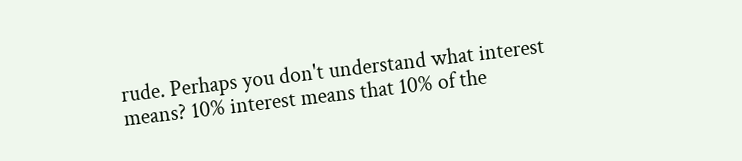rude. Perhaps you don't understand what interest means? 10% interest means that 10% of the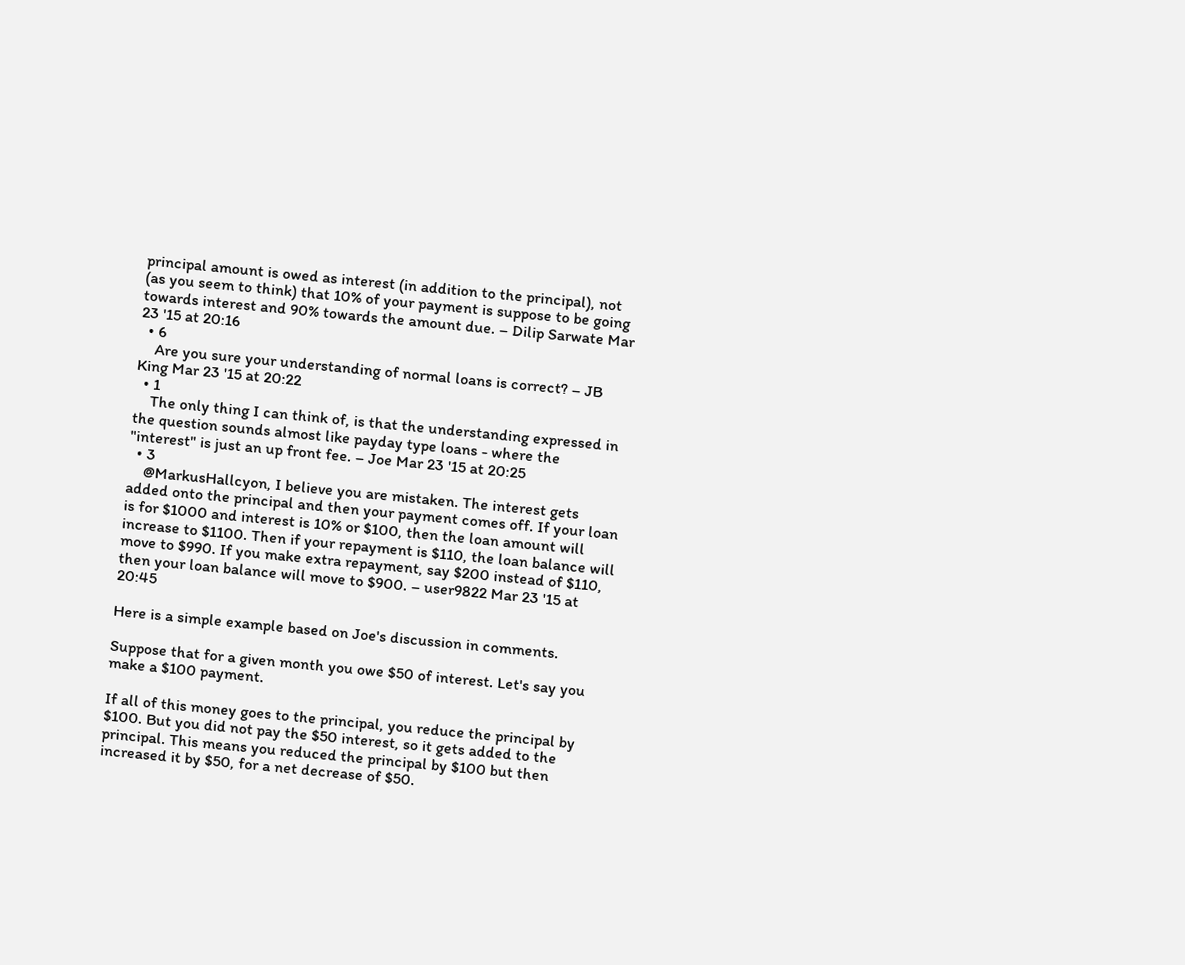principal amount is owed as interest (in addition to the principal), not (as you seem to think) that 10% of your payment is suppose to be going towards interest and 90% towards the amount due. – Dilip Sarwate Mar 23 '15 at 20:16
  • 6
    Are you sure your understanding of normal loans is correct? – JB King Mar 23 '15 at 20:22
  • 1
    The only thing I can think of, is that the understanding expressed in the question sounds almost like payday type loans - where the "interest" is just an up front fee. – Joe Mar 23 '15 at 20:25
  • 3
    @MarkusHallcyon, I believe you are mistaken. The interest gets added onto the principal and then your payment comes off. If your loan is for $1000 and interest is 10% or $100, then the loan amount will increase to $1100. Then if your repayment is $110, the loan balance will move to $990. If you make extra repayment, say $200 instead of $110, then your loan balance will move to $900. – user9822 Mar 23 '15 at 20:45

Here is a simple example based on Joe's discussion in comments.

Suppose that for a given month you owe $50 of interest. Let's say you make a $100 payment.

If all of this money goes to the principal, you reduce the principal by $100. But you did not pay the $50 interest, so it gets added to the principal. This means you reduced the principal by $100 but then increased it by $50, for a net decrease of $50.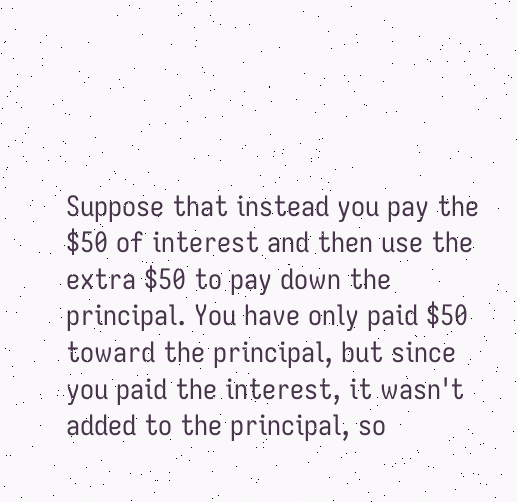Suppose that instead you pay the $50 of interest and then use the extra $50 to pay down the principal. You have only paid $50 toward the principal, but since you paid the interest, it wasn't added to the principal, so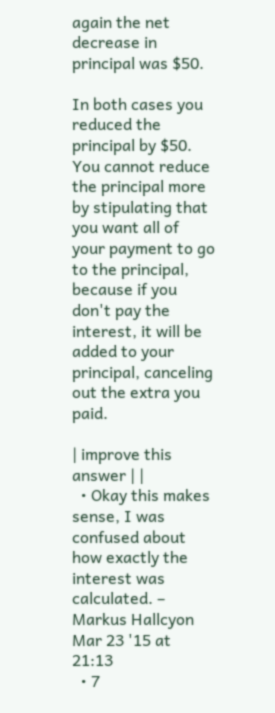again the net decrease in principal was $50.

In both cases you reduced the principal by $50. You cannot reduce the principal more by stipulating that you want all of your payment to go to the principal, because if you don't pay the interest, it will be added to your principal, canceling out the extra you paid.

| improve this answer | |
  • Okay this makes sense, I was confused about how exactly the interest was calculated. – Markus Hallcyon Mar 23 '15 at 21:13
  • 7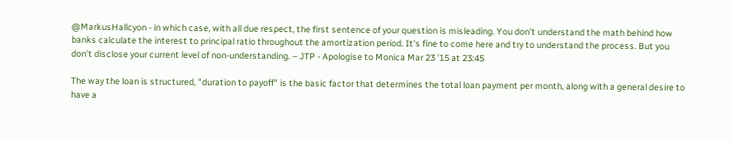@MarkusHallcyon - in which case, with all due respect, the first sentence of your question is misleading. You don't understand the math behind how banks calculate the interest to principal ratio throughout the amortization period. It's fine to come here and try to understand the process. But you don't disclose your current level of non-understanding. – JTP - Apologise to Monica Mar 23 '15 at 23:45

The way the loan is structured, "duration to payoff" is the basic factor that determines the total loan payment per month, along with a general desire to have a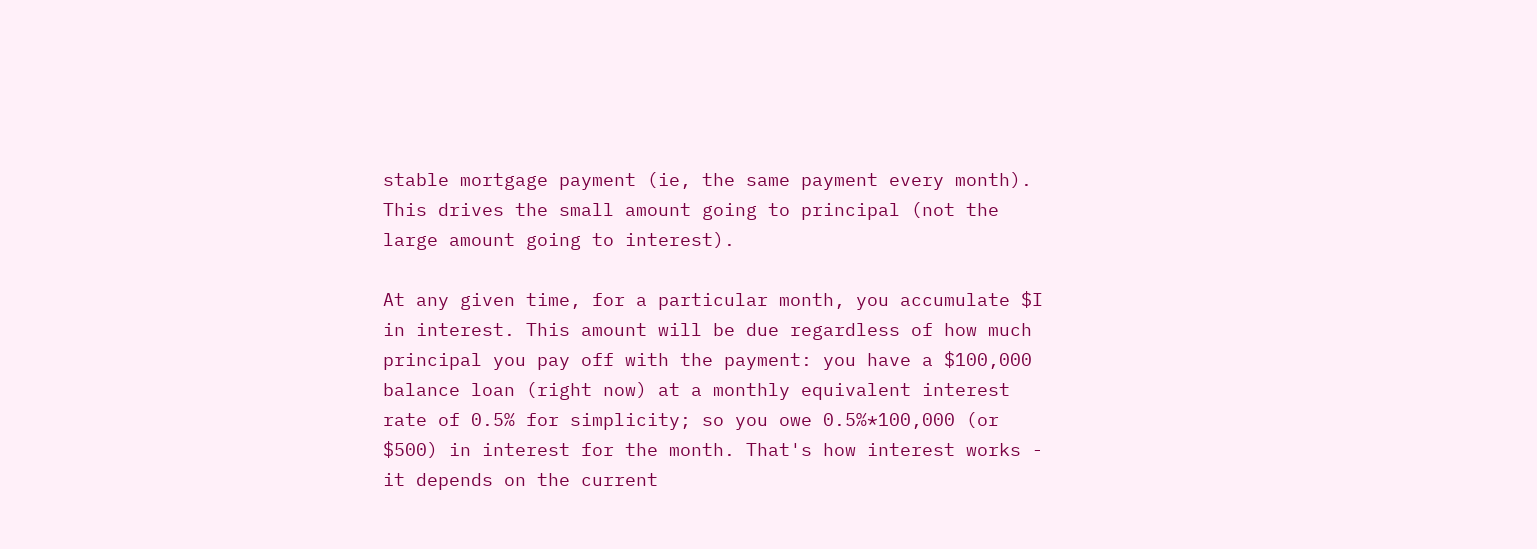stable mortgage payment (ie, the same payment every month). This drives the small amount going to principal (not the large amount going to interest).

At any given time, for a particular month, you accumulate $I in interest. This amount will be due regardless of how much principal you pay off with the payment: you have a $100,000 balance loan (right now) at a monthly equivalent interest rate of 0.5% for simplicity; so you owe 0.5%*100,000 (or $500) in interest for the month. That's how interest works - it depends on the current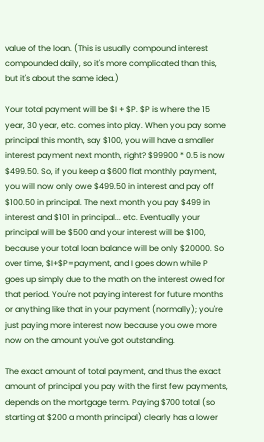value of the loan. (This is usually compound interest compounded daily, so it's more complicated than this, but it's about the same idea.)

Your total payment will be $I + $P. $P is where the 15 year, 30 year, etc. comes into play. When you pay some principal this month, say $100, you will have a smaller interest payment next month, right? $99900 * 0.5 is now $499.50. So, if you keep a $600 flat monthly payment, you will now only owe $499.50 in interest and pay off $100.50 in principal. The next month you pay $499 in interest and $101 in principal... etc. Eventually your principal will be $500 and your interest will be $100, because your total loan balance will be only $20000. So over time, $I+$P=payment, and I goes down while P goes up simply due to the math on the interest owed for that period. You're not paying interest for future months or anything like that in your payment (normally); you're just paying more interest now because you owe more now on the amount you've got outstanding.

The exact amount of total payment, and thus the exact amount of principal you pay with the first few payments, depends on the mortgage term. Paying $700 total (so starting at $200 a month principal) clearly has a lower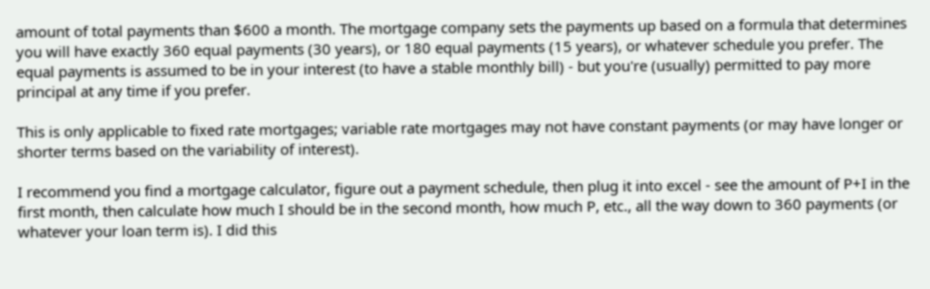amount of total payments than $600 a month. The mortgage company sets the payments up based on a formula that determines you will have exactly 360 equal payments (30 years), or 180 equal payments (15 years), or whatever schedule you prefer. The equal payments is assumed to be in your interest (to have a stable monthly bill) - but you're (usually) permitted to pay more principal at any time if you prefer.

This is only applicable to fixed rate mortgages; variable rate mortgages may not have constant payments (or may have longer or shorter terms based on the variability of interest).

I recommend you find a mortgage calculator, figure out a payment schedule, then plug it into excel - see the amount of P+I in the first month, then calculate how much I should be in the second month, how much P, etc., all the way down to 360 payments (or whatever your loan term is). I did this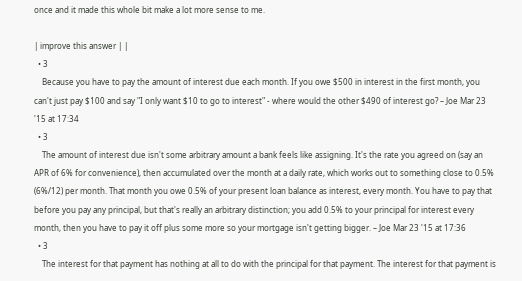once and it made this whole bit make a lot more sense to me.

| improve this answer | |
  • 3
    Because you have to pay the amount of interest due each month. If you owe $500 in interest in the first month, you can't just pay $100 and say "I only want $10 to go to interest" - where would the other $490 of interest go? – Joe Mar 23 '15 at 17:34
  • 3
    The amount of interest due isn't some arbitrary amount a bank feels like assigning. It's the rate you agreed on (say an APR of 6% for convenience), then accumulated over the month at a daily rate, which works out to something close to 0.5% (6%/12) per month. That month you owe 0.5% of your present loan balance as interest, every month. You have to pay that before you pay any principal, but that's really an arbitrary distinction; you add 0.5% to your principal for interest every month, then you have to pay it off plus some more so your mortgage isn't getting bigger. – Joe Mar 23 '15 at 17:36
  • 3
    The interest for that payment has nothing at all to do with the principal for that payment. The interest for that payment is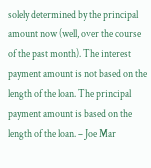solely determined by the principal amount now (well, over the course of the past month). The interest payment amount is not based on the length of the loan. The principal payment amount is based on the length of the loan. – Joe Mar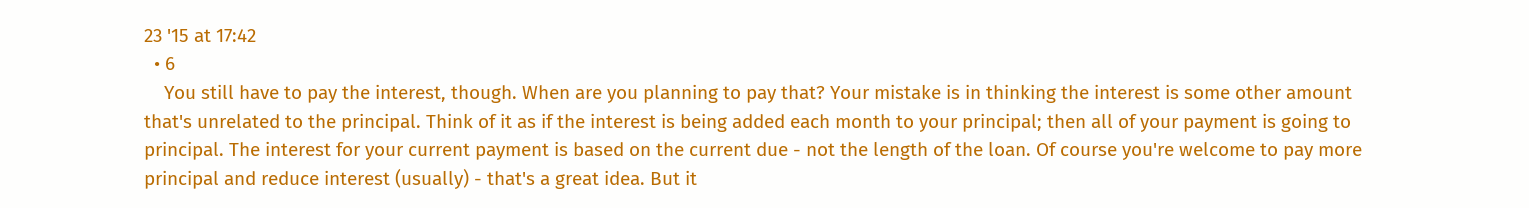23 '15 at 17:42
  • 6
    You still have to pay the interest, though. When are you planning to pay that? Your mistake is in thinking the interest is some other amount that's unrelated to the principal. Think of it as if the interest is being added each month to your principal; then all of your payment is going to principal. The interest for your current payment is based on the current due - not the length of the loan. Of course you're welcome to pay more principal and reduce interest (usually) - that's a great idea. But it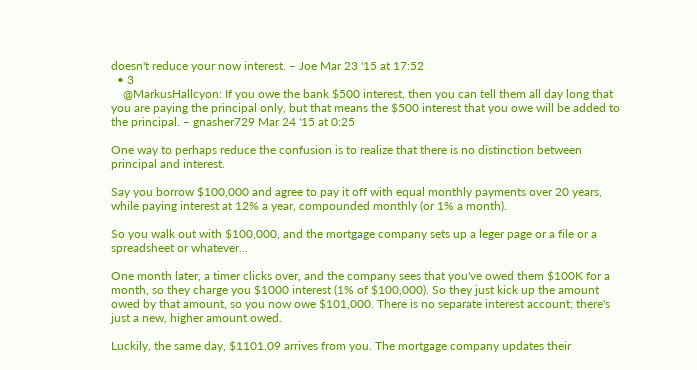doesn't reduce your now interest. – Joe Mar 23 '15 at 17:52
  • 3
    @MarkusHallcyon: If you owe the bank $500 interest, then you can tell them all day long that you are paying the principal only, but that means the $500 interest that you owe will be added to the principal. – gnasher729 Mar 24 '15 at 0:25

One way to perhaps reduce the confusion is to realize that there is no distinction between principal and interest.

Say you borrow $100,000 and agree to pay it off with equal monthly payments over 20 years, while paying interest at 12% a year, compounded monthly (or 1% a month).

So you walk out with $100,000, and the mortgage company sets up a leger page or a file or a spreadsheet or whatever...

One month later, a timer clicks over, and the company sees that you've owed them $100K for a month, so they charge you $1000 interest (1% of $100,000). So they just kick up the amount owed by that amount, so you now owe $101,000. There is no separate interest account; there's just a new, higher amount owed.

Luckily, the same day, $1101.09 arrives from you. The mortgage company updates their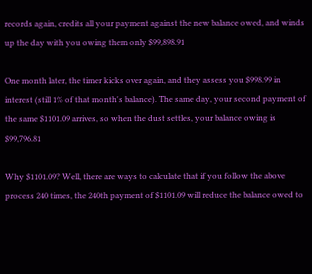records again, credits all your payment against the new balance owed, and winds up the day with you owing them only $99,898.91

One month later, the timer kicks over again, and they assess you $998.99 in interest (still 1% of that month's balance). The same day, your second payment of the same $1101.09 arrives, so when the dust settles, your balance owing is $99,796.81

Why $1101.09? Well, there are ways to calculate that if you follow the above process 240 times, the 240th payment of $1101.09 will reduce the balance owed to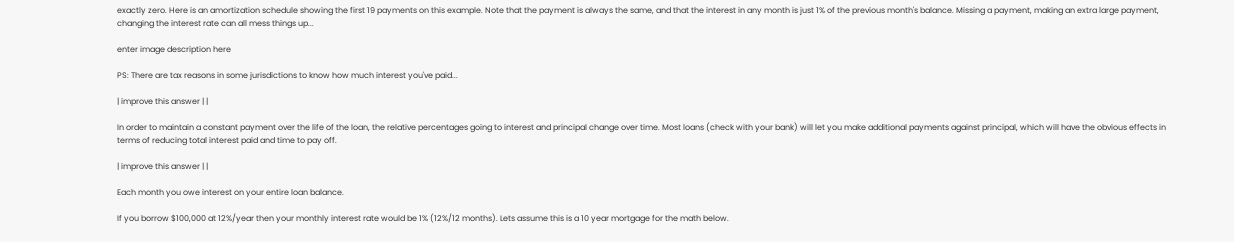exactly zero. Here is an amortization schedule showing the first 19 payments on this example. Note that the payment is always the same, and that the interest in any month is just 1% of the previous month's balance. Missing a payment, making an extra large payment, changing the interest rate can all mess things up...

enter image description here

PS: There are tax reasons in some jurisdictions to know how much interest you've paid...

| improve this answer | |

In order to maintain a constant payment over the life of the loan, the relative percentages going to interest and principal change over time. Most loans (check with your bank) will let you make additional payments against principal, which will have the obvious effects in terms of reducing total interest paid and time to pay off.

| improve this answer | |

Each month you owe interest on your entire loan balance.

If you borrow $100,000 at 12%/year then your monthly interest rate would be 1% (12%/12 months). Lets assume this is a 10 year mortgage for the math below.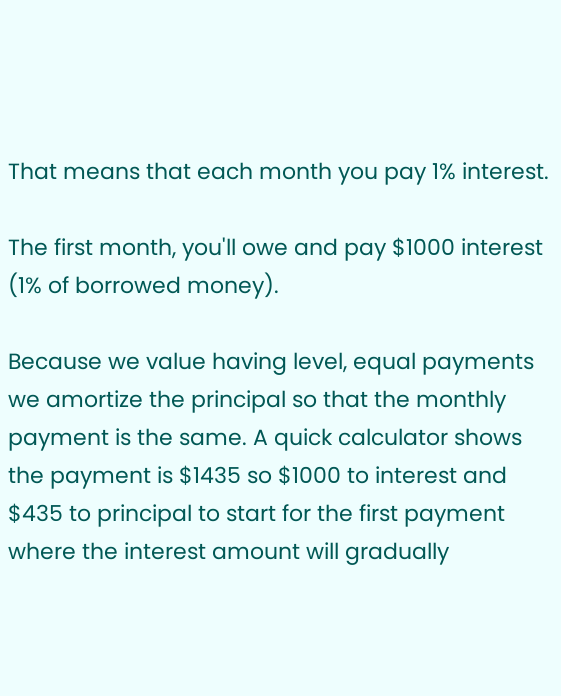That means that each month you pay 1% interest.

The first month, you'll owe and pay $1000 interest (1% of borrowed money).

Because we value having level, equal payments we amortize the principal so that the monthly payment is the same. A quick calculator shows the payment is $1435 so $1000 to interest and $435 to principal to start for the first payment where the interest amount will gradually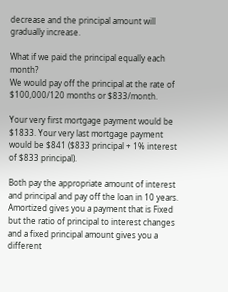decrease and the principal amount will gradually increase.

What if we paid the principal equally each month?
We would pay off the principal at the rate of $100,000/120 months or $833/month.

Your very first mortgage payment would be $1833. Your very last mortgage payment would be $841 ($833 principal + 1% interest of $833 principal).

Both pay the appropriate amount of interest and principal and pay off the loan in 10 years. Amortized gives you a payment that is Fixed but the ratio of principal to interest changes and a fixed principal amount gives you a different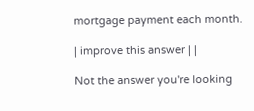mortgage payment each month.

| improve this answer | |

Not the answer you're looking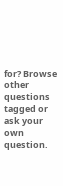for? Browse other questions tagged or ask your own question.